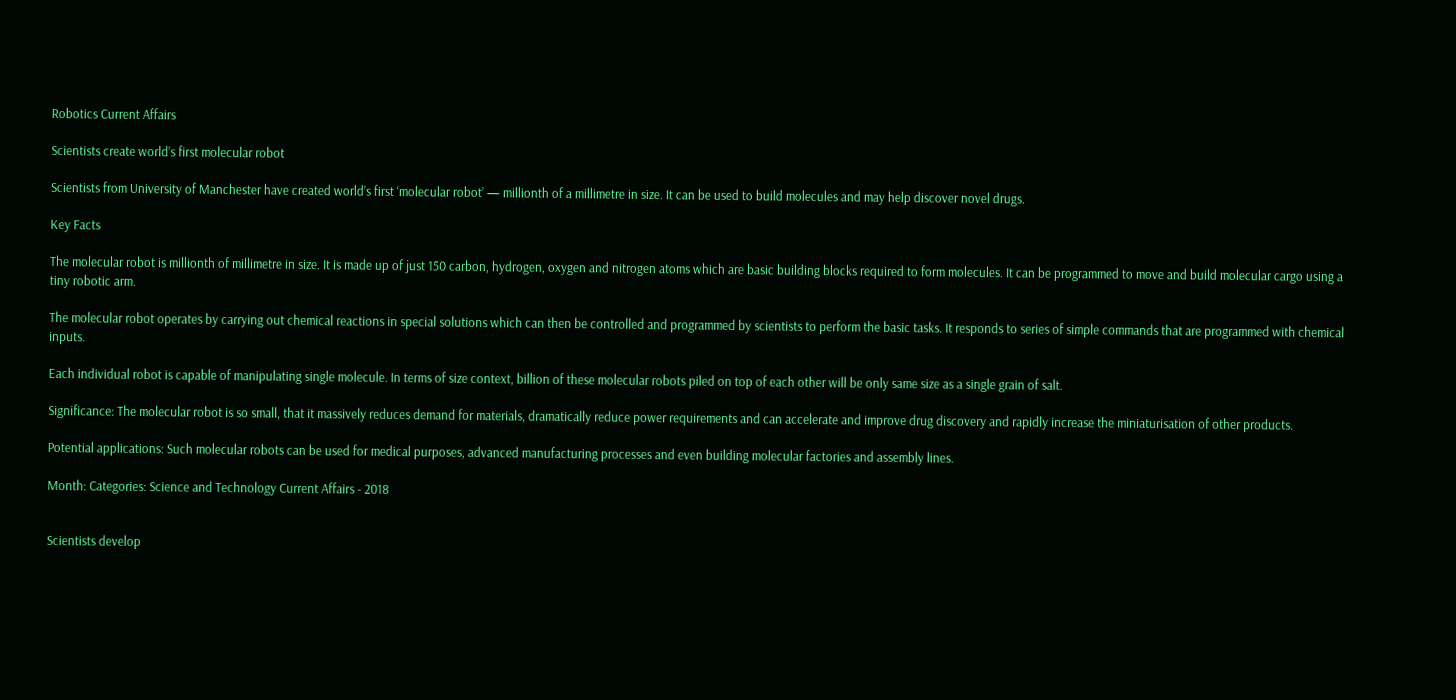Robotics Current Affairs

Scientists create world’s first molecular robot

Scientists from University of Manchester have created world’s first ‘molecular robot’ — millionth of a millimetre in size. It can be used to build molecules and may help discover novel drugs.

Key Facts

The molecular robot is millionth of millimetre in size. It is made up of just 150 carbon, hydrogen, oxygen and nitrogen atoms which are basic building blocks required to form molecules. It can be programmed to move and build molecular cargo using a tiny robotic arm.

The molecular robot operates by carrying out chemical reactions in special solutions which can then be controlled and programmed by scientists to perform the basic tasks. It responds to series of simple commands that are programmed with chemical inputs.

Each individual robot is capable of manipulating single molecule. In terms of size context, billion of these molecular robots piled on top of each other will be only same size as a single grain of salt.

Significance: The molecular robot is so small, that it massively reduces demand for materials, dramatically reduce power requirements and can accelerate and improve drug discovery and rapidly increase the miniaturisation of other products.

Potential applications: Such molecular robots can be used for medical purposes, advanced manufacturing processes and even building molecular factories and assembly lines.

Month: Categories: Science and Technology Current Affairs - 2018


Scientists develop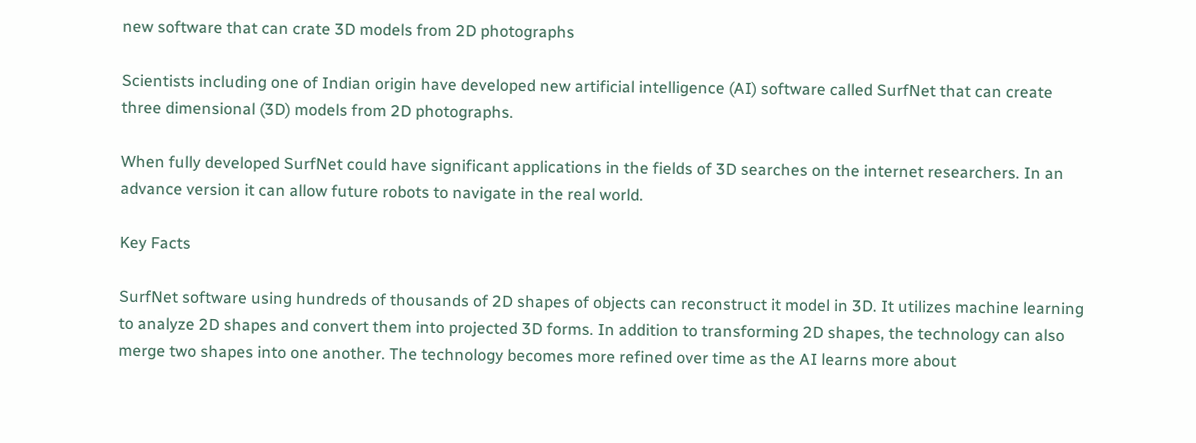new software that can crate 3D models from 2D photographs

Scientists including one of Indian origin have developed new artificial intelligence (AI) software called SurfNet that can create three dimensional (3D) models from 2D photographs.

When fully developed SurfNet could have significant applications in the fields of 3D searches on the internet researchers. In an advance version it can allow future robots to navigate in the real world.

Key Facts

SurfNet software using hundreds of thousands of 2D shapes of objects can reconstruct it model in 3D. It utilizes machine learning to analyze 2D shapes and convert them into projected 3D forms. In addition to transforming 2D shapes, the technology can also merge two shapes into one another. The technology becomes more refined over time as the AI learns more about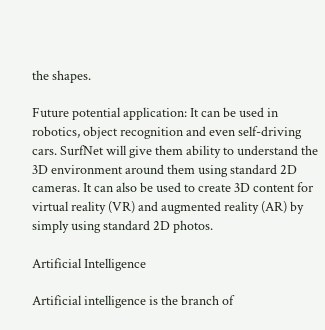the shapes.

Future potential application: It can be used in robotics, object recognition and even self-driving cars. SurfNet will give them ability to understand the 3D environment around them using standard 2D cameras. It can also be used to create 3D content for virtual reality (VR) and augmented reality (AR) by simply using standard 2D photos.

Artificial Intelligence

Artificial intelligence is the branch of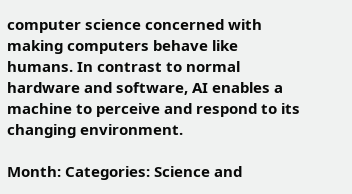computer science concerned with making computers behave like humans. In contrast to normal hardware and software, AI enables a machine to perceive and respond to its changing environment.

Month: Categories: Science and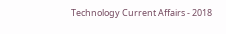Technology Current Affairs - 2018